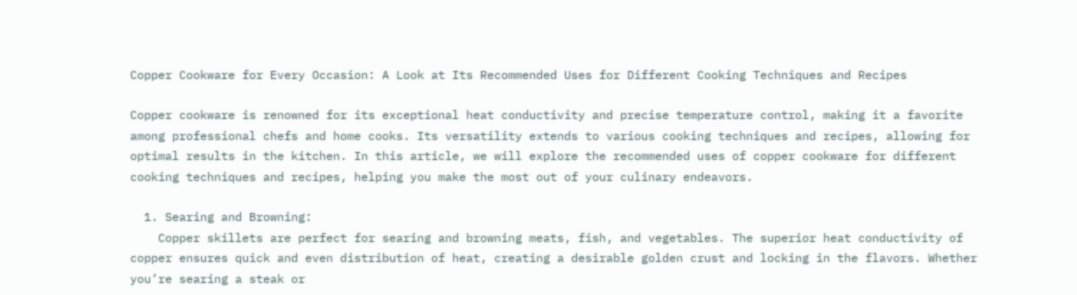Copper Cookware for Every Occasion: A Look at Its Recommended Uses for Different Cooking Techniques and Recipes

Copper cookware is renowned for its exceptional heat conductivity and precise temperature control, making it a favorite among professional chefs and home cooks. Its versatility extends to various cooking techniques and recipes, allowing for optimal results in the kitchen. In this article, we will explore the recommended uses of copper cookware for different cooking techniques and recipes, helping you make the most out of your culinary endeavors.

  1. Searing and Browning:
    Copper skillets are perfect for searing and browning meats, fish, and vegetables. The superior heat conductivity of copper ensures quick and even distribution of heat, creating a desirable golden crust and locking in the flavors. Whether you’re searing a steak or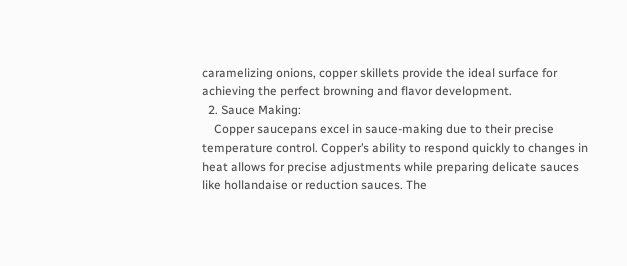caramelizing onions, copper skillets provide the ideal surface for achieving the perfect browning and flavor development.
  2. Sauce Making:
    Copper saucepans excel in sauce-making due to their precise temperature control. Copper’s ability to respond quickly to changes in heat allows for precise adjustments while preparing delicate sauces like hollandaise or reduction sauces. The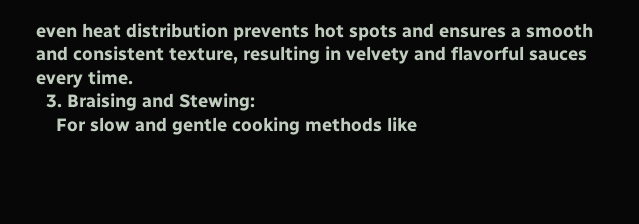even heat distribution prevents hot spots and ensures a smooth and consistent texture, resulting in velvety and flavorful sauces every time.
  3. Braising and Stewing:
    For slow and gentle cooking methods like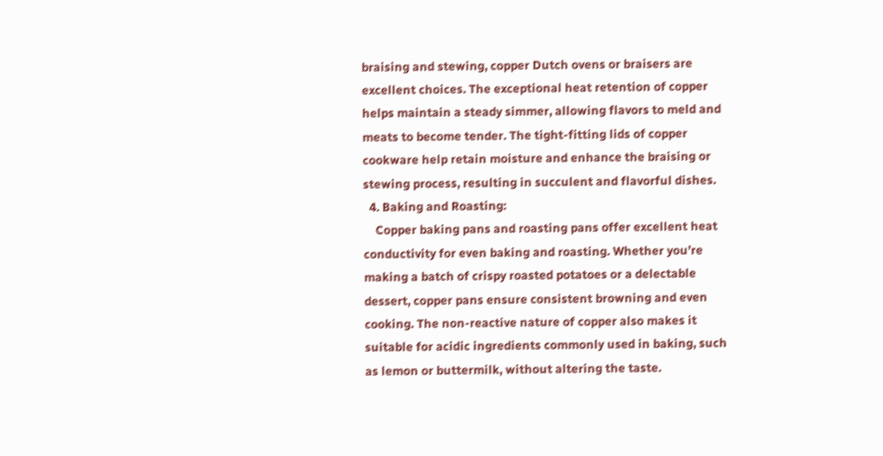braising and stewing, copper Dutch ovens or braisers are excellent choices. The exceptional heat retention of copper helps maintain a steady simmer, allowing flavors to meld and meats to become tender. The tight-fitting lids of copper cookware help retain moisture and enhance the braising or stewing process, resulting in succulent and flavorful dishes.
  4. Baking and Roasting:
    Copper baking pans and roasting pans offer excellent heat conductivity for even baking and roasting. Whether you’re making a batch of crispy roasted potatoes or a delectable dessert, copper pans ensure consistent browning and even cooking. The non-reactive nature of copper also makes it suitable for acidic ingredients commonly used in baking, such as lemon or buttermilk, without altering the taste.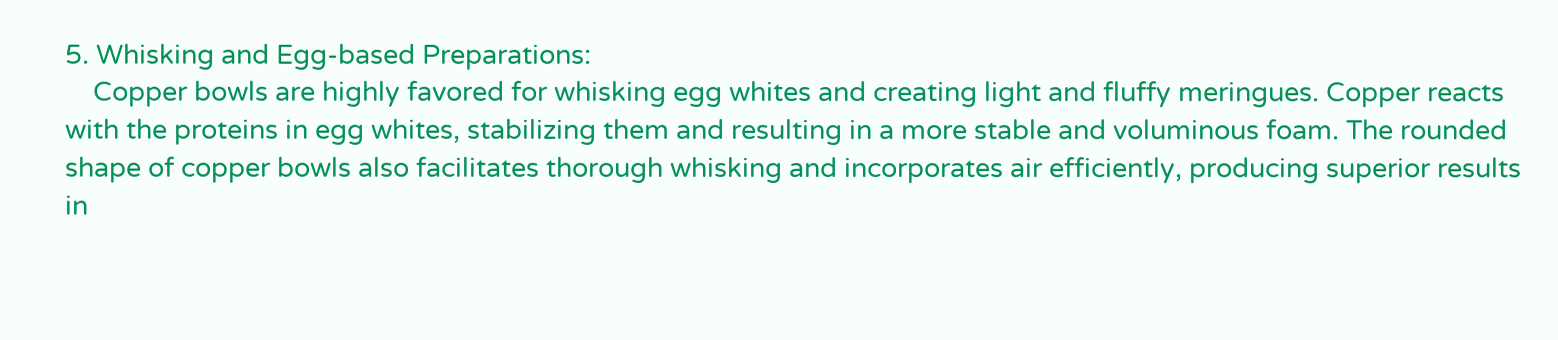5. Whisking and Egg-based Preparations:
    Copper bowls are highly favored for whisking egg whites and creating light and fluffy meringues. Copper reacts with the proteins in egg whites, stabilizing them and resulting in a more stable and voluminous foam. The rounded shape of copper bowls also facilitates thorough whisking and incorporates air efficiently, producing superior results in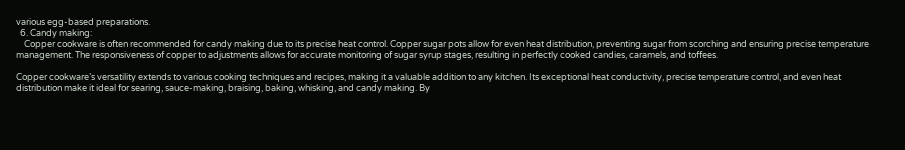various egg-based preparations.
  6. Candy making:
    Copper cookware is often recommended for candy making due to its precise heat control. Copper sugar pots allow for even heat distribution, preventing sugar from scorching and ensuring precise temperature management. The responsiveness of copper to adjustments allows for accurate monitoring of sugar syrup stages, resulting in perfectly cooked candies, caramels, and toffees.

Copper cookware’s versatility extends to various cooking techniques and recipes, making it a valuable addition to any kitchen. Its exceptional heat conductivity, precise temperature control, and even heat distribution make it ideal for searing, sauce-making, braising, baking, whisking, and candy making. By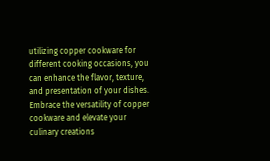utilizing copper cookware for different cooking occasions, you can enhance the flavor, texture, and presentation of your dishes. Embrace the versatility of copper cookware and elevate your culinary creations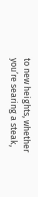to new heights, whether you’re searing a steak,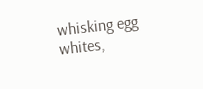whisking egg whites,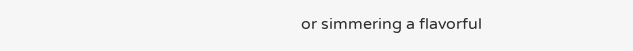or simmering a flavorful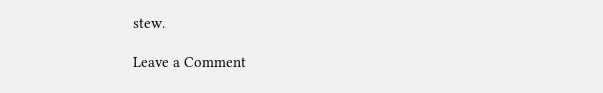stew.

Leave a Comment